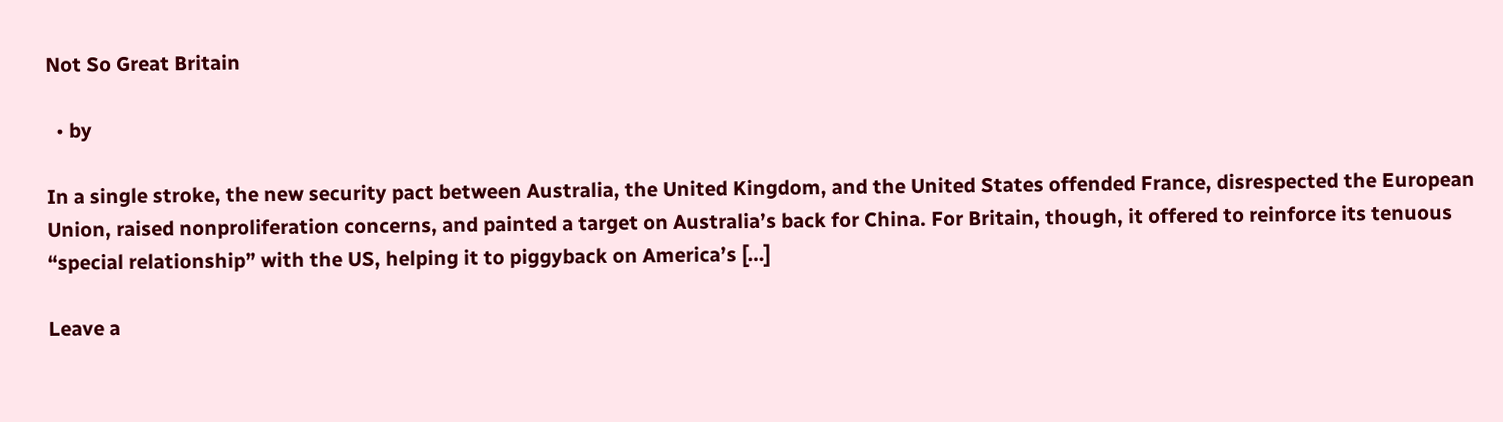Not So Great Britain

  • by

In a single stroke, the new security pact between Australia, the United Kingdom, and the United States offended France, disrespected the European Union, raised nonproliferation concerns, and painted a target on Australia’s back for China. For Britain, though, it offered to reinforce its tenuous “special relationship” with the US, helping it to piggyback on America’s […]

Leave a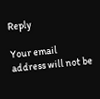Reply

Your email address will not be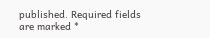published. Required fields are marked *